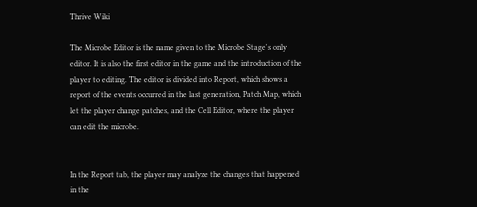Thrive Wiki

The Microbe Editor is the name given to the Microbe Stage's only editor. It is also the first editor in the game and the introduction of the player to editing. The editor is divided into Report, which shows a report of the events occurred in the last generation, Patch Map, which let the player change patches, and the Cell Editor, where the player can edit the microbe.


In the Report tab, the player may analyze the changes that happened in the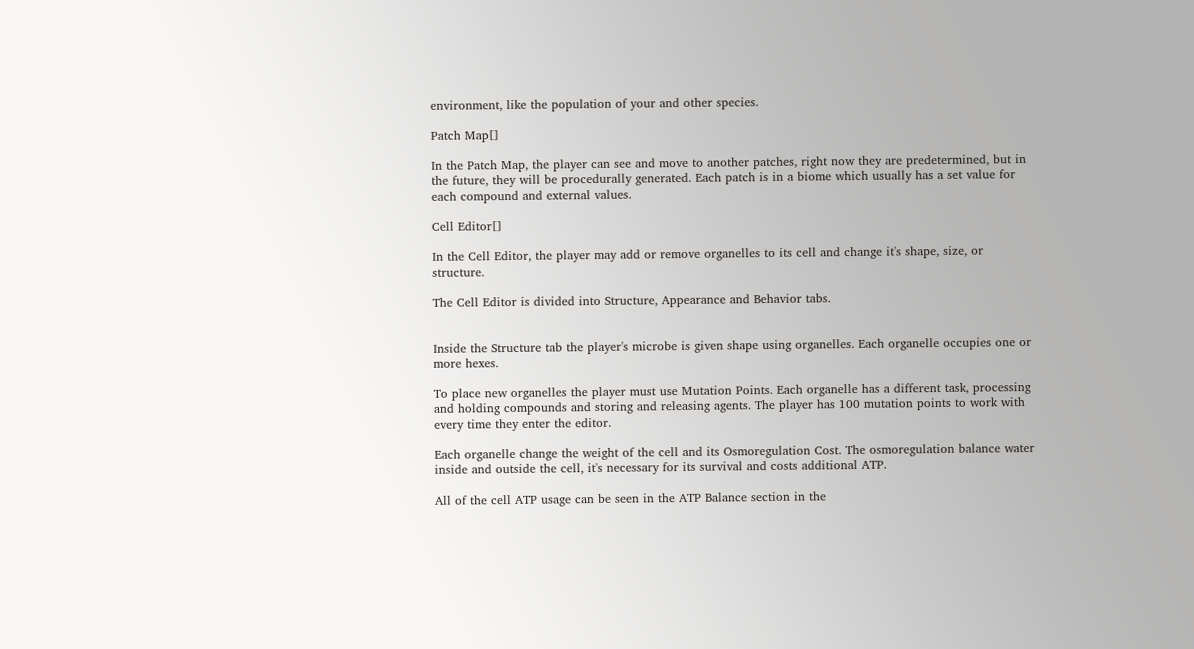environment, like the population of your and other species.

Patch Map[]

In the Patch Map, the player can see and move to another patches, right now they are predetermined, but in the future, they will be procedurally generated. Each patch is in a biome which usually has a set value for each compound and external values.

Cell Editor[]

In the Cell Editor, the player may add or remove organelles to its cell and change it's shape, size, or structure.

The Cell Editor is divided into Structure, Appearance and Behavior tabs.


Inside the Structure tab the player's microbe is given shape using organelles. Each organelle occupies one or more hexes.

To place new organelles the player must use Mutation Points. Each organelle has a different task, processing and holding compounds and storing and releasing agents. The player has 100 mutation points to work with every time they enter the editor.

Each organelle change the weight of the cell and its Osmoregulation Cost. The osmoregulation balance water inside and outside the cell, it's necessary for its survival and costs additional ATP.

All of the cell ATP usage can be seen in the ATP Balance section in the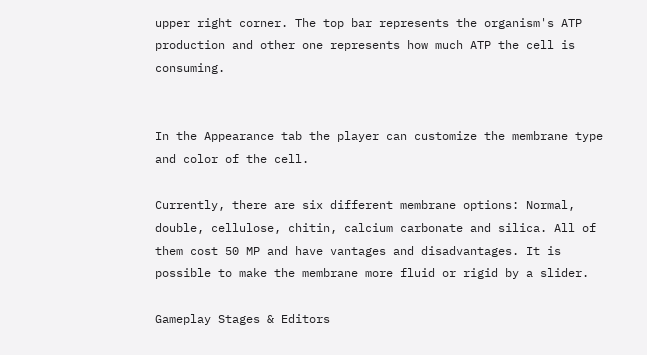upper right corner. The top bar represents the organism's ATP production and other one represents how much ATP the cell is consuming.


In the Appearance tab the player can customize the membrane type and color of the cell.

Currently, there are six different membrane options: Normal, double, cellulose, chitin, calcium carbonate and silica. All of them cost 50 MP and have vantages and disadvantages. It is possible to make the membrane more fluid or rigid by a slider.

Gameplay Stages & Editors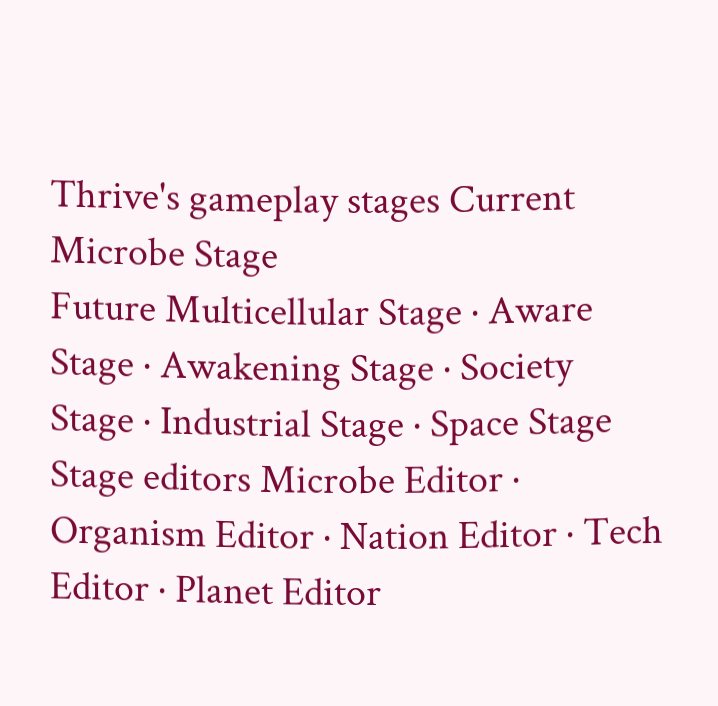Thrive's gameplay stages Current Microbe Stage
Future Multicellular Stage · Aware Stage · Awakening Stage · Society Stage · Industrial Stage · Space Stage
Stage editors Microbe Editor · Organism Editor · Nation Editor · Tech Editor · Planet Editor